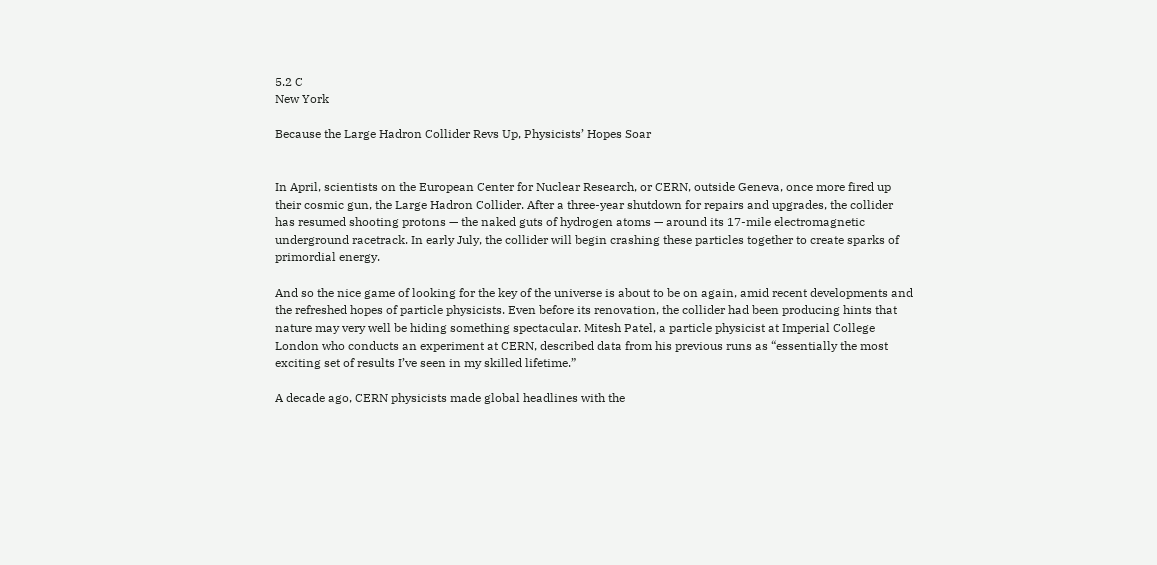5.2 C
New York

Because the Large Hadron Collider Revs Up, Physicists’ Hopes Soar


In April, scientists on the European Center for Nuclear Research, or CERN, outside Geneva, once more fired up their cosmic gun, the Large Hadron Collider. After a three-year shutdown for repairs and upgrades, the collider has resumed shooting protons — the naked guts of hydrogen atoms — around its 17-mile electromagnetic underground racetrack. In early July, the collider will begin crashing these particles together to create sparks of primordial energy.

And so the nice game of looking for the key of the universe is about to be on again, amid recent developments and the refreshed hopes of particle physicists. Even before its renovation, the collider had been producing hints that nature may very well be hiding something spectacular. Mitesh Patel, a particle physicist at Imperial College London who conducts an experiment at CERN, described data from his previous runs as “essentially the most exciting set of results I’ve seen in my skilled lifetime.”

A decade ago, CERN physicists made global headlines with the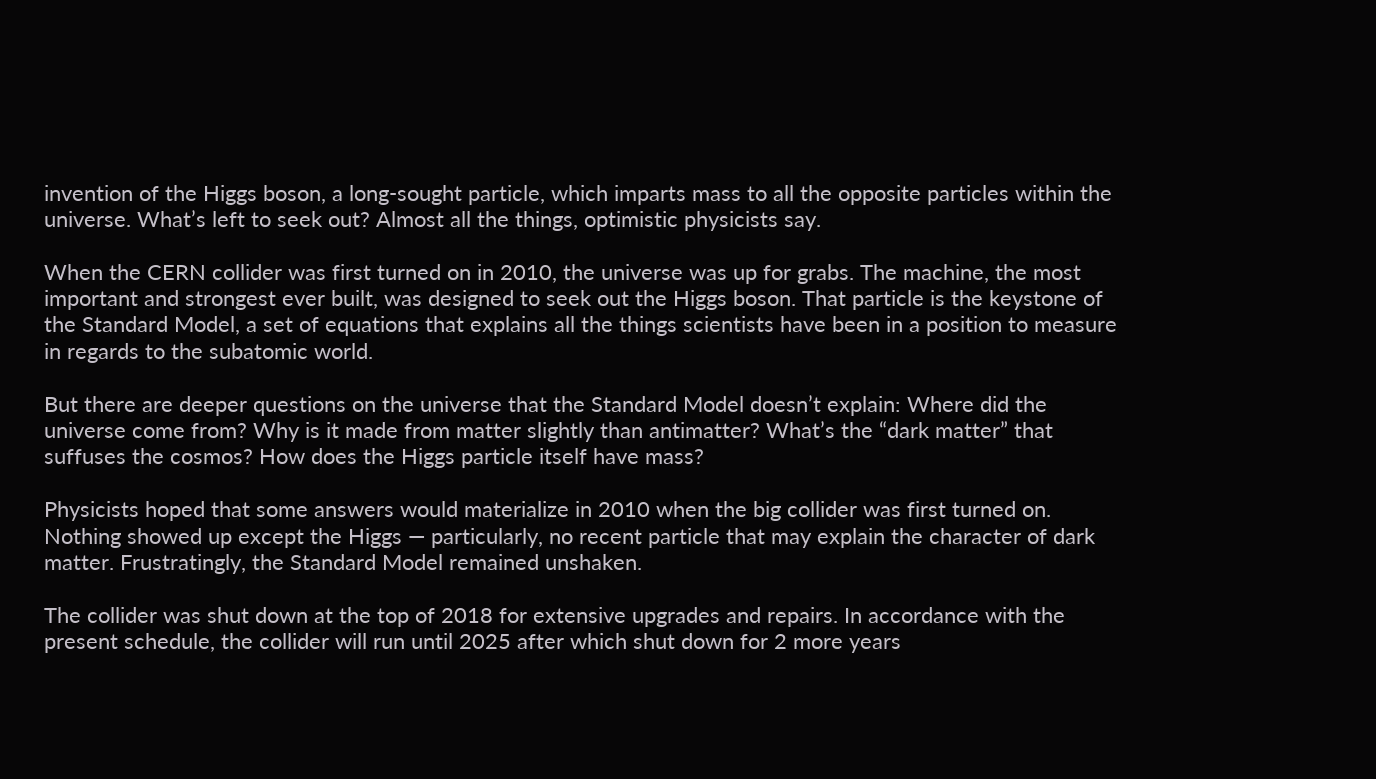invention of the Higgs boson, a long-sought particle, which imparts mass to all the opposite particles within the universe. What’s left to seek out? Almost all the things, optimistic physicists say.

When the CERN collider was first turned on in 2010, the universe was up for grabs. The machine, the most important and strongest ever built, was designed to seek out the Higgs boson. That particle is the keystone of the Standard Model, a set of equations that explains all the things scientists have been in a position to measure in regards to the subatomic world.

But there are deeper questions on the universe that the Standard Model doesn’t explain: Where did the universe come from? Why is it made from matter slightly than antimatter? What’s the “dark matter” that suffuses the cosmos? How does the Higgs particle itself have mass?

Physicists hoped that some answers would materialize in 2010 when the big collider was first turned on. Nothing showed up except the Higgs — particularly, no recent particle that may explain the character of dark matter. Frustratingly, the Standard Model remained unshaken.

The collider was shut down at the top of 2018 for extensive upgrades and repairs. In accordance with the present schedule, the collider will run until 2025 after which shut down for 2 more years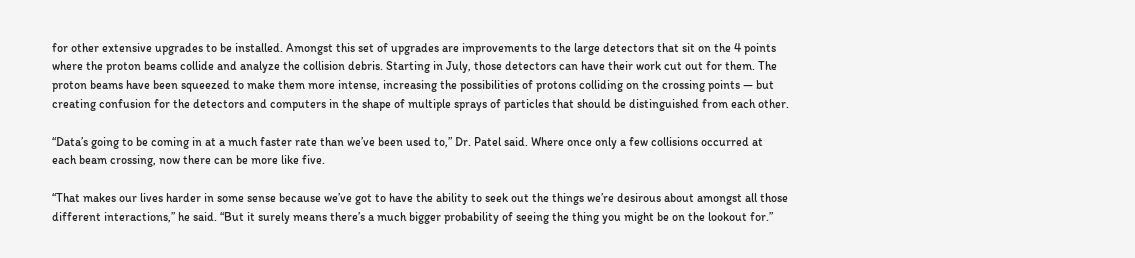for other extensive upgrades to be installed. Amongst this set of upgrades are improvements to the large detectors that sit on the 4 points where the proton beams collide and analyze the collision debris. Starting in July, those detectors can have their work cut out for them. The proton beams have been squeezed to make them more intense, increasing the possibilities of protons colliding on the crossing points — but creating confusion for the detectors and computers in the shape of multiple sprays of particles that should be distinguished from each other.

“Data’s going to be coming in at a much faster rate than we’ve been used to,” Dr. Patel said. Where once only a few collisions occurred at each beam crossing, now there can be more like five.

“That makes our lives harder in some sense because we’ve got to have the ability to seek out the things we’re desirous about amongst all those different interactions,” he said. “But it surely means there’s a much bigger probability of seeing the thing you might be on the lookout for.”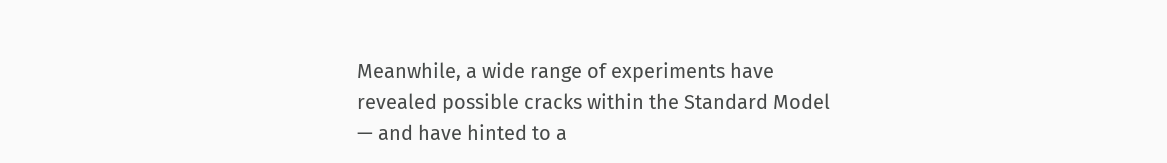Meanwhile, a wide range of experiments have revealed possible cracks within the Standard Model — and have hinted to a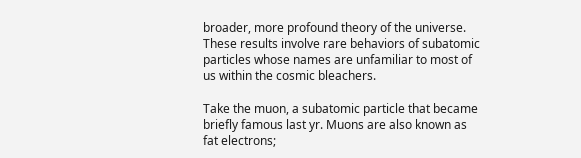broader, more profound theory of the universe. These results involve rare behaviors of subatomic particles whose names are unfamiliar to most of us within the cosmic bleachers.

Take the muon, a subatomic particle that became briefly famous last yr. Muons are also known as fat electrons;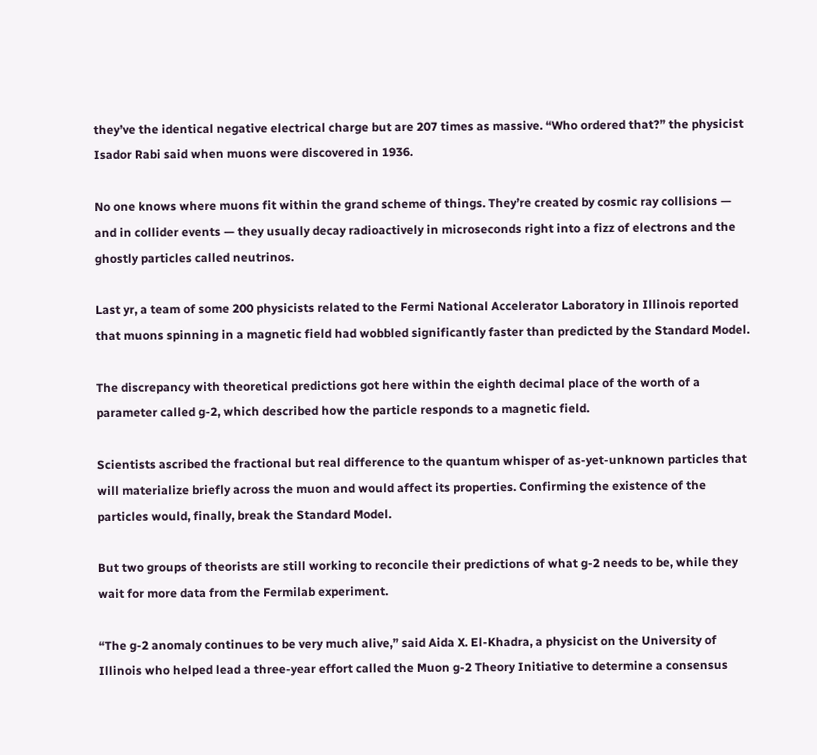they’ve the identical negative electrical charge but are 207 times as massive. “Who ordered that?” the physicist Isador Rabi said when muons were discovered in 1936.

No one knows where muons fit within the grand scheme of things. They’re created by cosmic ray collisions — and in collider events — they usually decay radioactively in microseconds right into a fizz of electrons and the ghostly particles called neutrinos.

Last yr, a team of some 200 physicists related to the Fermi National Accelerator Laboratory in Illinois reported that muons spinning in a magnetic field had wobbled significantly faster than predicted by the Standard Model.

The discrepancy with theoretical predictions got here within the eighth decimal place of the worth of a parameter called g-2, which described how the particle responds to a magnetic field.

Scientists ascribed the fractional but real difference to the quantum whisper of as-yet-unknown particles that will materialize briefly across the muon and would affect its properties. Confirming the existence of the particles would, finally, break the Standard Model.

But two groups of theorists are still working to reconcile their predictions of what g-2 needs to be, while they wait for more data from the Fermilab experiment.

“The g-2 anomaly continues to be very much alive,” said Aida X. El-Khadra, a physicist on the University of Illinois who helped lead a three-year effort called the Muon g-2 Theory Initiative to determine a consensus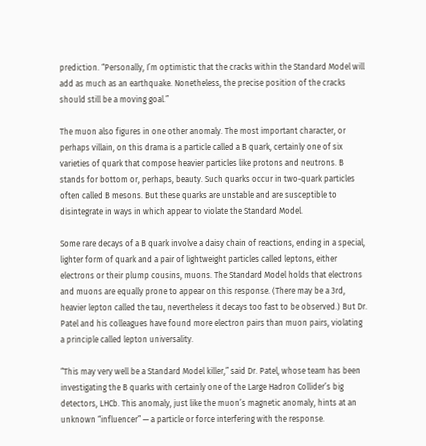prediction. “Personally, I’m optimistic that the cracks within the Standard Model will add as much as an earthquake. Nonetheless, the precise position of the cracks should still be a moving goal.”

The muon also figures in one other anomaly. The most important character, or perhaps villain, on this drama is a particle called a B quark, certainly one of six varieties of quark that compose heavier particles like protons and neutrons. B stands for bottom or, perhaps, beauty. Such quarks occur in two-quark particles often called B mesons. But these quarks are unstable and are susceptible to disintegrate in ways in which appear to violate the Standard Model.

Some rare decays of a B quark involve a daisy chain of reactions, ending in a special, lighter form of quark and a pair of lightweight particles called leptons, either electrons or their plump cousins, muons. The Standard Model holds that electrons and muons are equally prone to appear on this response. (There may be a 3rd, heavier lepton called the tau, nevertheless it decays too fast to be observed.) But Dr. Patel and his colleagues have found more electron pairs than muon pairs, violating a principle called lepton universality.

“This may very well be a Standard Model killer,” said Dr. Patel, whose team has been investigating the B quarks with certainly one of the Large Hadron Collider’s big detectors, LHCb. This anomaly, just like the muon’s magnetic anomaly, hints at an unknown “influencer” — a particle or force interfering with the response.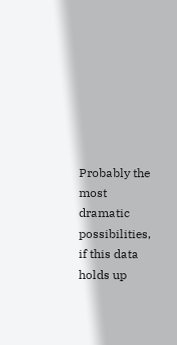Probably the most dramatic possibilities, if this data holds up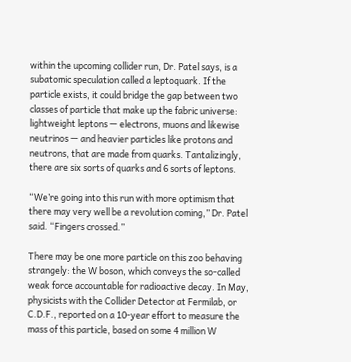within the upcoming collider run, Dr. Patel says, is a subatomic speculation called a leptoquark. If the particle exists, it could bridge the gap between two classes of particle that make up the fabric universe: lightweight leptons — electrons, muons and likewise neutrinos — and heavier particles like protons and neutrons, that are made from quarks. Tantalizingly, there are six sorts of quarks and 6 sorts of leptons.

“We’re going into this run with more optimism that there may very well be a revolution coming,” Dr. Patel said. “Fingers crossed.”

There may be one more particle on this zoo behaving strangely: the W boson, which conveys the so-called weak force accountable for radioactive decay. In May, physicists with the Collider Detector at Fermilab, or C.D.F., reported on a 10-year effort to measure the mass of this particle, based on some 4 million W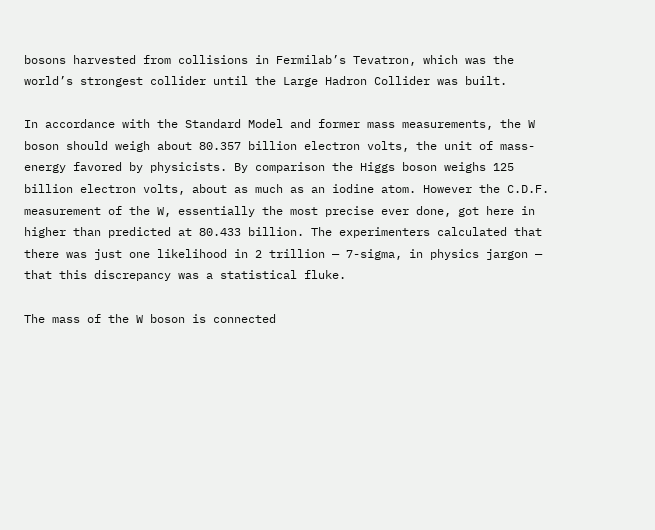bosons harvested from collisions in Fermilab’s Tevatron, which was the world’s strongest collider until the Large Hadron Collider was built.

In accordance with the Standard Model and former mass measurements, the W boson should weigh about 80.357 billion electron volts, the unit of mass-energy favored by physicists. By comparison the Higgs boson weighs 125 billion electron volts, about as much as an iodine atom. However the C.D.F. measurement of the W, essentially the most precise ever done, got here in higher than predicted at 80.433 billion. The experimenters calculated that there was just one likelihood in 2 trillion — 7-sigma, in physics jargon — that this discrepancy was a statistical fluke.

The mass of the W boson is connected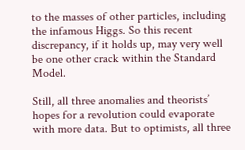to the masses of other particles, including the infamous Higgs. So this recent discrepancy, if it holds up, may very well be one other crack within the Standard Model.

Still, all three anomalies and theorists’ hopes for a revolution could evaporate with more data. But to optimists, all three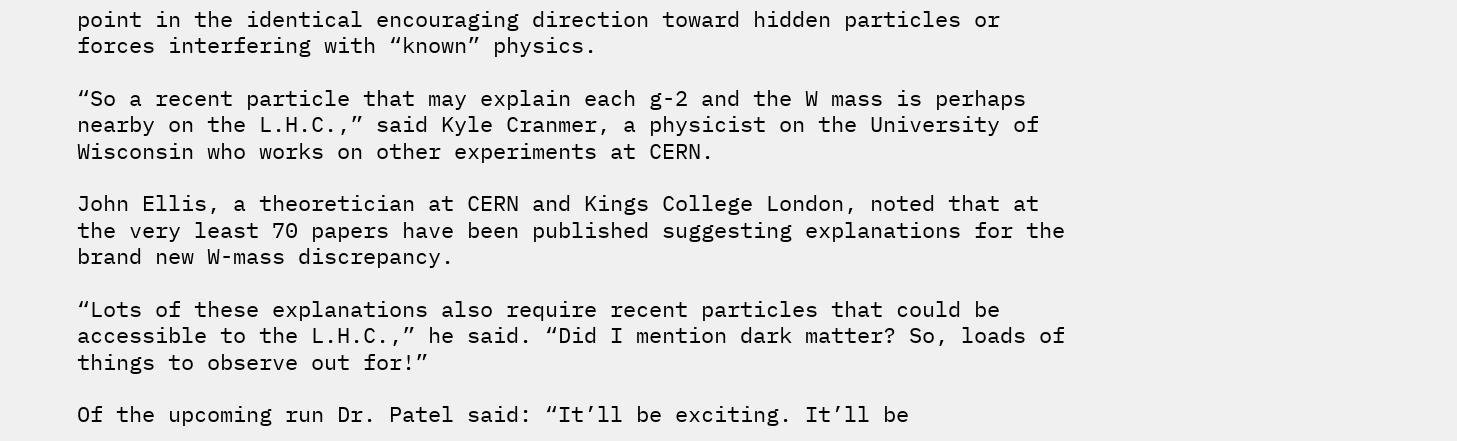point in the identical encouraging direction toward hidden particles or forces interfering with “known” physics.

“So a recent particle that may explain each g-2 and the W mass is perhaps nearby on the L.H.C.,” said Kyle Cranmer, a physicist on the University of Wisconsin who works on other experiments at CERN.

John Ellis, a theoretician at CERN and Kings College London, noted that at the very least 70 papers have been published suggesting explanations for the brand new W-mass discrepancy.

“Lots of these explanations also require recent particles that could be accessible to the L.H.C.,” he said. “Did I mention dark matter? So, loads of things to observe out for!”

Of the upcoming run Dr. Patel said: “It’ll be exciting. It’ll be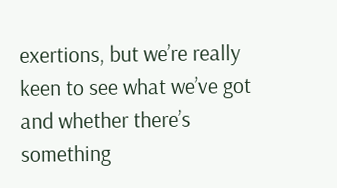exertions, but we’re really keen to see what we’ve got and whether there’s something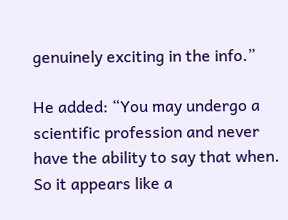genuinely exciting in the info.”

He added: “You may undergo a scientific profession and never have the ability to say that when. So it appears like a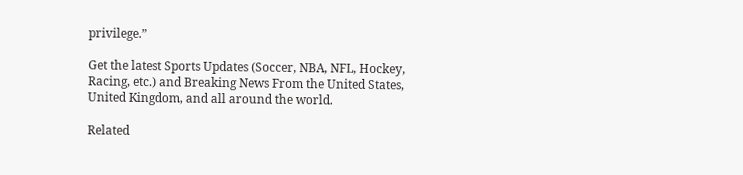privilege.”

Get the latest Sports Updates (Soccer, NBA, NFL, Hockey, Racing, etc.) and Breaking News From the United States, United Kingdom, and all around the world.

Related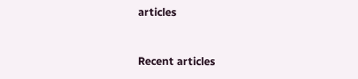articles


Recent articles